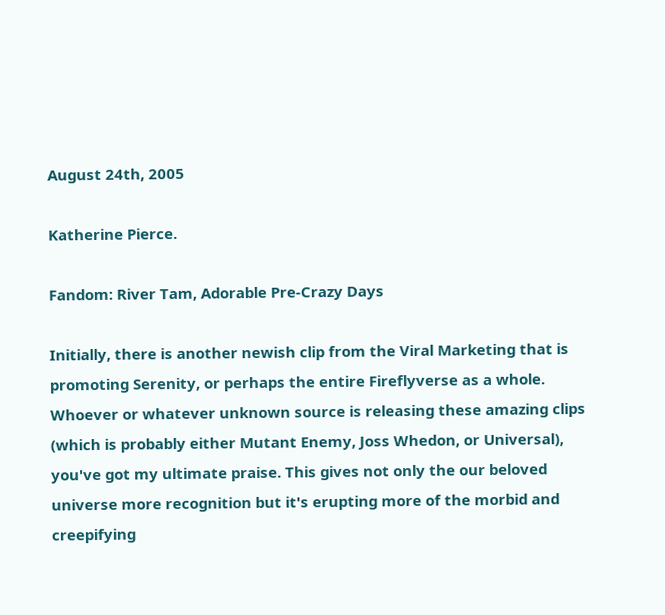August 24th, 2005

Katherine Pierce.

Fandom: River Tam, Adorable Pre-Crazy Days

Initially, there is another newish clip from the Viral Marketing that is promoting Serenity, or perhaps the entire Fireflyverse as a whole. Whoever or whatever unknown source is releasing these amazing clips (which is probably either Mutant Enemy, Joss Whedon, or Universal), you've got my ultimate praise. This gives not only the our beloved universe more recognition but it's erupting more of the morbid and creepifying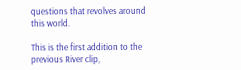questions that revolves around this world.

This is the first addition to the previous River clip,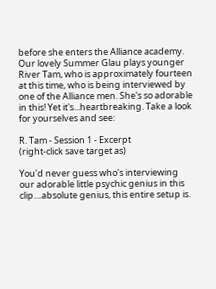before she enters the Alliance academy. Our lovely Summer Glau plays younger River Tam, who is approximately fourteen at this time, who is being interviewed by one of the Alliance men. She's so adorable in this! Yet it's...heartbreaking. Take a look for yourselves and see:

R. Tam - Session 1 - Excerpt
(right-click save target as)

You'd never guess who's interviewing our adorable little psychic genius in this clip....absolute genius, this entire setup is.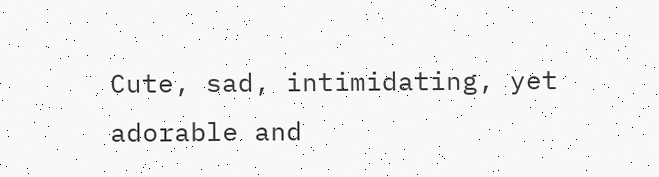Cute, sad, intimidating, yet adorable and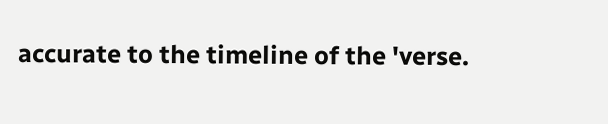accurate to the timeline of the 'verse.